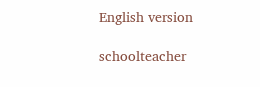English version

schoolteacher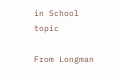in School topic

From Longman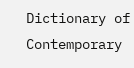Dictionary of Contemporary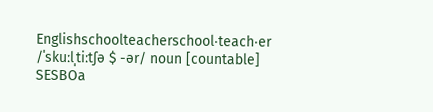Englishschoolteacherschool‧teach‧er /ˈskuːlˌtiːtʃə $ -ər/ noun [countable]  SESBOa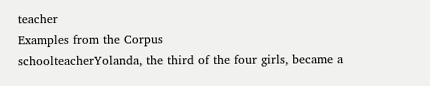teacher
Examples from the Corpus
schoolteacherYolanda, the third of the four girls, became a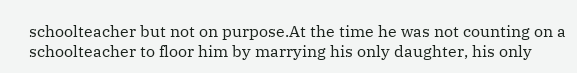schoolteacher but not on purpose.At the time he was not counting on a schoolteacher to floor him by marrying his only daughter, his only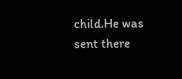child.He was sent there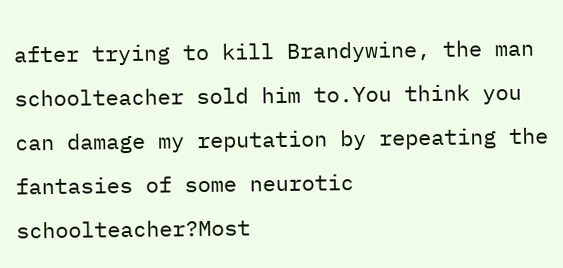after trying to kill Brandywine, the man schoolteacher sold him to.You think you can damage my reputation by repeating the fantasies of some neurotic schoolteacher?Most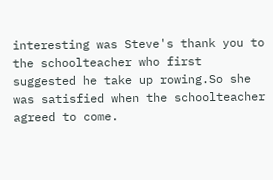interesting was Steve's thank you to the schoolteacher who first suggested he take up rowing.So she was satisfied when the schoolteacher agreed to come.